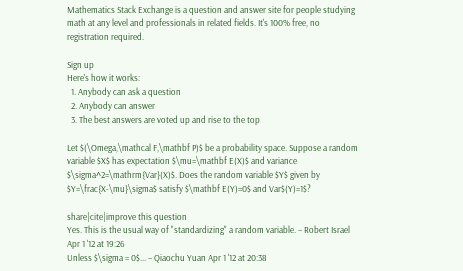Mathematics Stack Exchange is a question and answer site for people studying math at any level and professionals in related fields. It's 100% free, no registration required.

Sign up
Here's how it works:
  1. Anybody can ask a question
  2. Anybody can answer
  3. The best answers are voted up and rise to the top

Let $(\Omega,\mathcal F,\mathbf P)$ be a probability space. Suppose a random variable $X$ has expectation $\mu=\mathbf E(X)$ and variance $\sigma^2=\mathrm{Var}(X)$. Does the random variable $Y$ given by $Y=\frac{X-\mu}\sigma$ satisfy $\mathbf E(Y)=0$ and Var$(Y)=1$?

share|cite|improve this question
Yes. This is the usual way of "standardizing" a random variable. – Robert Israel Apr 1 '12 at 19:26
Unless $\sigma = 0$... – Qiaochu Yuan Apr 1 '12 at 20:38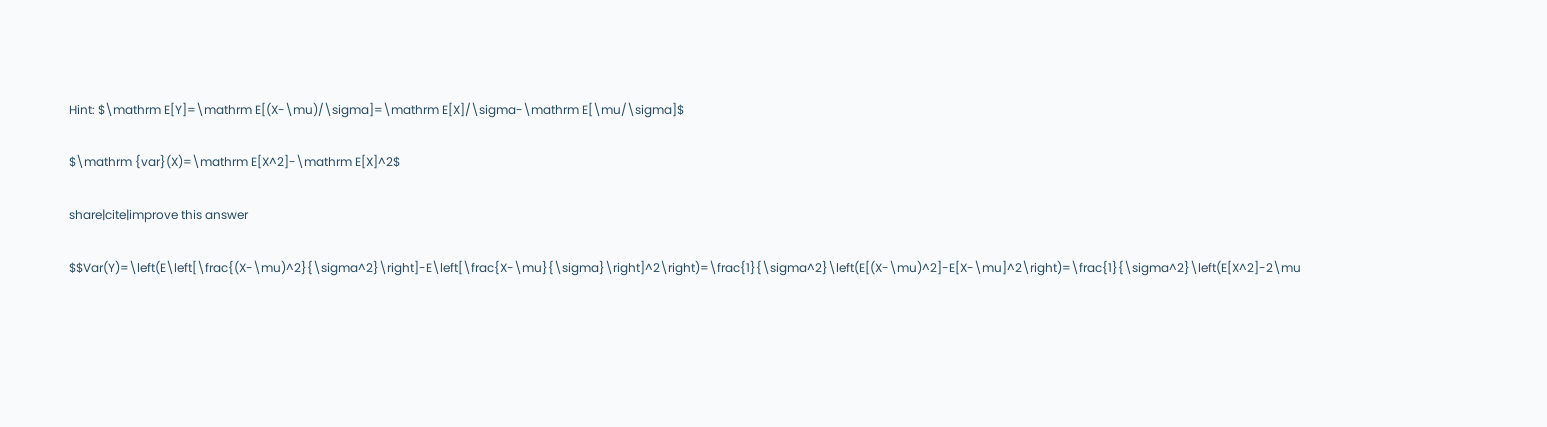Hint: $\mathrm E[Y]=\mathrm E[(X-\mu)/\sigma]=\mathrm E[X]/\sigma-\mathrm E[\mu/\sigma]$

$\mathrm {var}(X)=\mathrm E[X^2]-\mathrm E[X]^2$

share|cite|improve this answer

$$Var(Y)=\left(E\left[\frac{(X-\mu)^2}{\sigma^2}\right]-E\left[\frac{X-\mu}{\sigma}\right]^2\right)=\frac{1}{\sigma^2}\left(E[(X-\mu)^2]-E[X-\mu]^2\right)=\frac{1}{\sigma^2}\left(E[X^2]-2\mu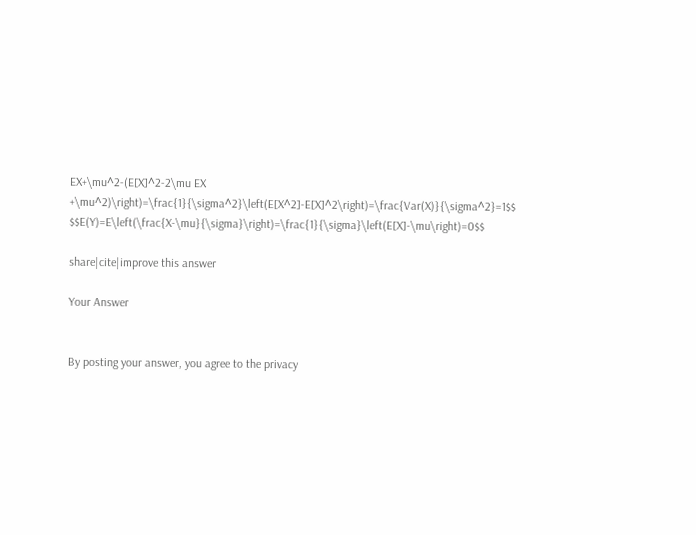EX+\mu^2-(E[X]^2-2\mu EX +\mu^2)\right)=\frac{1}{\sigma^2}\left(E[X^2]-E[X]^2\right)=\frac{Var(X)}{\sigma^2}=1$$ $$E(Y)=E\left(\frac{X-\mu}{\sigma}\right)=\frac{1}{\sigma}\left(E[X]-\mu\right)=0$$

share|cite|improve this answer

Your Answer


By posting your answer, you agree to the privacy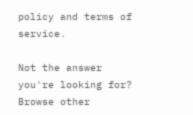policy and terms of service.

Not the answer you're looking for? Browse other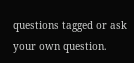questions tagged or ask your own question.